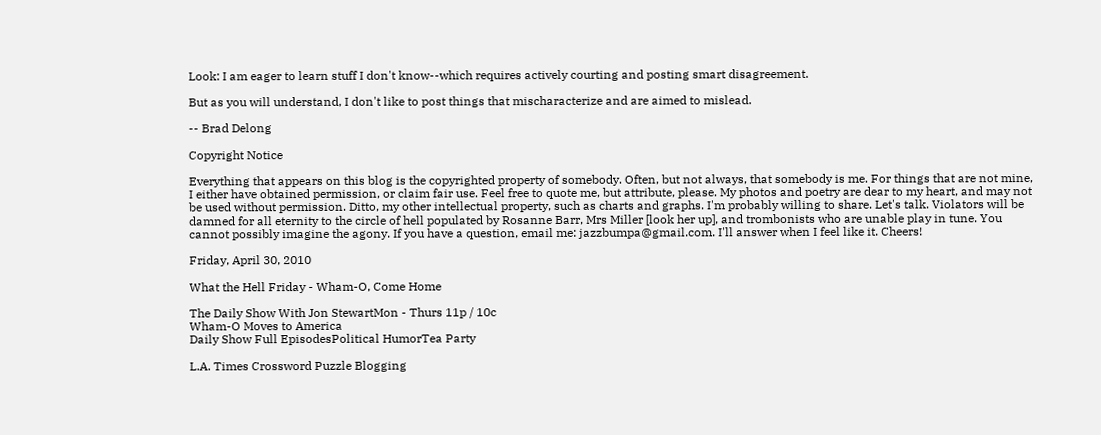Look: I am eager to learn stuff I don't know--which requires actively courting and posting smart disagreement.

But as you will understand, I don't like to post things that mischaracterize and are aimed to mislead.

-- Brad Delong

Copyright Notice

Everything that appears on this blog is the copyrighted property of somebody. Often, but not always, that somebody is me. For things that are not mine, I either have obtained permission, or claim fair use. Feel free to quote me, but attribute, please. My photos and poetry are dear to my heart, and may not be used without permission. Ditto, my other intellectual property, such as charts and graphs. I'm probably willing to share. Let's talk. Violators will be damned for all eternity to the circle of hell populated by Rosanne Barr, Mrs Miller [look her up], and trombonists who are unable play in tune. You cannot possibly imagine the agony. If you have a question, email me: jazzbumpa@gmail.com. I'll answer when I feel like it. Cheers!

Friday, April 30, 2010

What the Hell Friday - Wham-O, Come Home

The Daily Show With Jon StewartMon - Thurs 11p / 10c
Wham-O Moves to America
Daily Show Full EpisodesPolitical HumorTea Party

L.A. Times Crossword Puzzle Blogging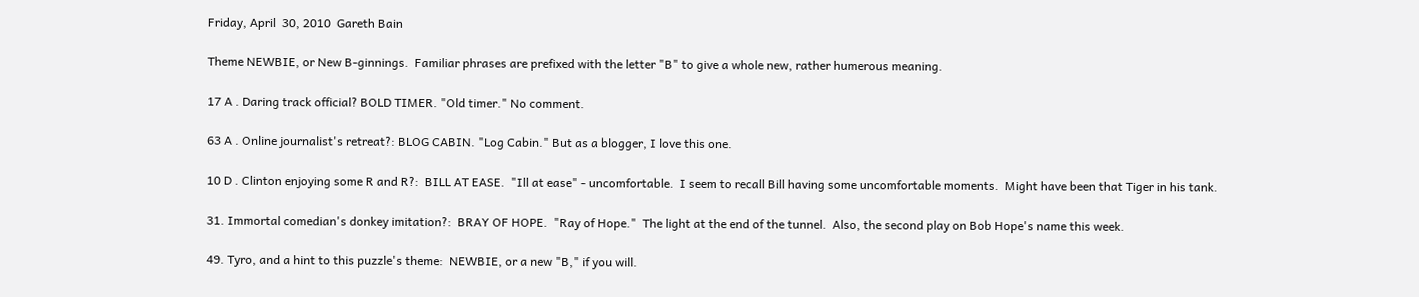Friday, April  30, 2010  Gareth Bain

Theme NEWBIE, or New B-ginnings.  Familiar phrases are prefixed with the letter "B" to give a whole new, rather humerous meaning.

17 A . Daring track official? BOLD TIMER. "Old timer." No comment.

63 A . Online journalist's retreat?: BLOG CABIN. "Log Cabin." But as a blogger, I love this one.

10 D . Clinton enjoying some R and R?:  BILL AT EASE.  "Ill at ease" - uncomfortable.  I seem to recall Bill having some uncomfortable moments.  Might have been that Tiger in his tank.

31. Immortal comedian's donkey imitation?:  BRAY OF HOPE.  "Ray of Hope."  The light at the end of the tunnel.  Also, the second play on Bob Hope's name this week.

49. Tyro, and a hint to this puzzle's theme:  NEWBIE, or a new "B," if you will.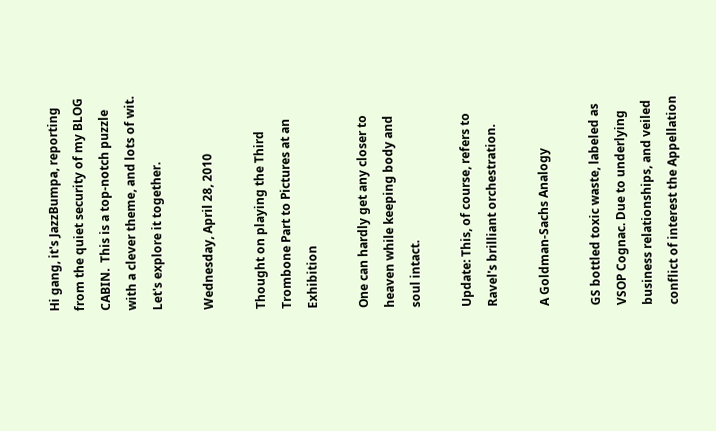Hi gang, it's JazzBumpa, reporting from the quiet security of my BLOG CABIN.  This is a top-notch puzzle with a clever theme, and lots of wit.  Let's explore it together.

Wednesday, April 28, 2010

Thought on playing the Third Trombone Part to Pictures at an Exhibition

One can hardly get any closer to heaven while keeping body and soul intact.

Update: This, of course, refers to Ravel's brilliant orchestration.

A Goldman-Sachs Analogy

GS bottled toxic waste, labeled as VSOP Cognac. Due to underlying business relationships, and veiled conflict of interest the Appellation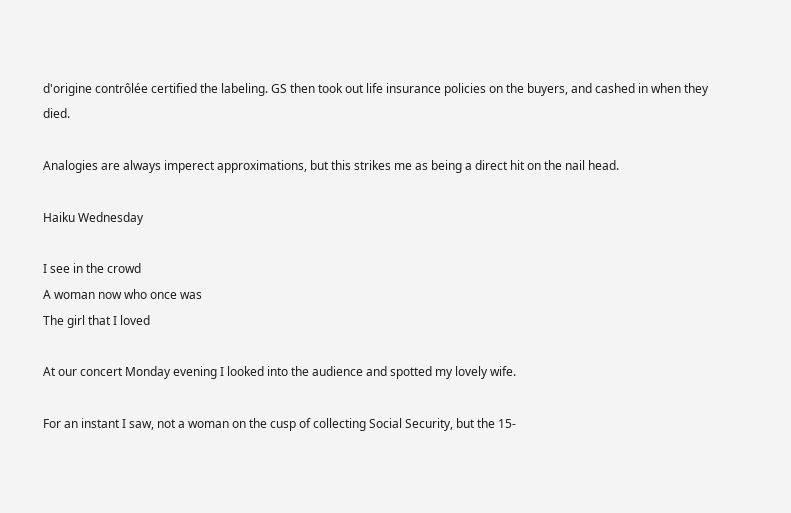d'origine contrôlée certified the labeling. GS then took out life insurance policies on the buyers, and cashed in when they died.

Analogies are always imperect approximations, but this strikes me as being a direct hit on the nail head.

Haiku Wednesday

I see in the crowd
A woman now who once was
The girl that I loved

At our concert Monday evening I looked into the audience and spotted my lovely wife.

For an instant I saw, not a woman on the cusp of collecting Social Security, but the 15-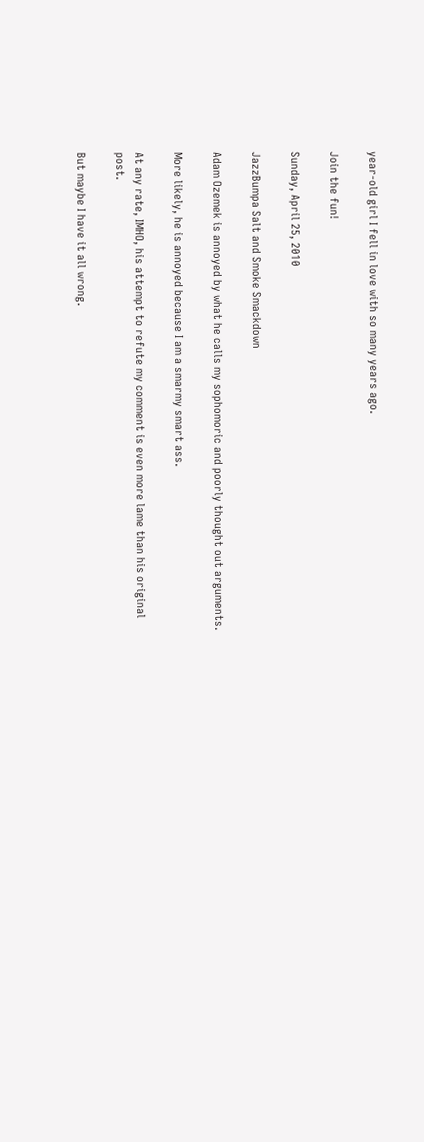year-old girl I fell in love with so many years ago.

Join the fun!

Sunday, April 25, 2010

JazzBumpa Salt and Smoke Smackdown

Adam Ozemek is annoyed by what he calls my sophomoric and poorly thought out arguments.

More likely, he is annoyed because I am a smarmy smart ass.

At any rate, IMHO, his attempt to refute my comment is even more lame than his original post.

But maybe I have it all wrong.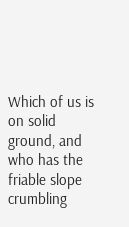Which of us is on solid ground, and who has the friable slope crumbling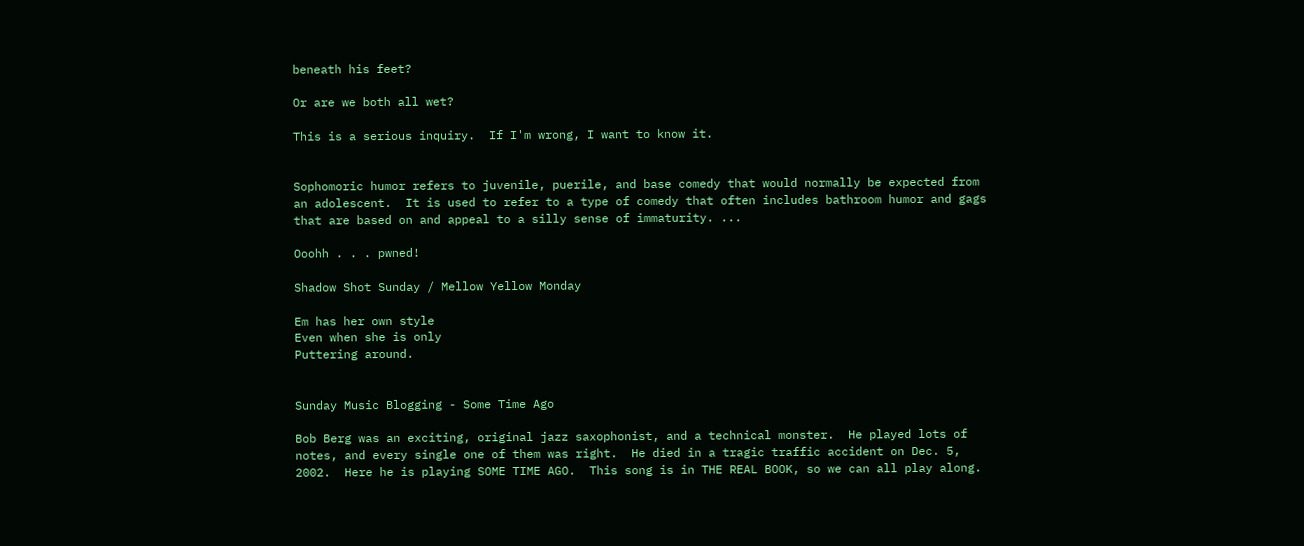beneath his feet?

Or are we both all wet?

This is a serious inquiry.  If I'm wrong, I want to know it.


Sophomoric humor refers to juvenile, puerile, and base comedy that would normally be expected from an adolescent.  It is used to refer to a type of comedy that often includes bathroom humor and gags that are based on and appeal to a silly sense of immaturity. ...

Ooohh . . . pwned!

Shadow Shot Sunday / Mellow Yellow Monday

Em has her own style
Even when she is only
Puttering around.


Sunday Music Blogging - Some Time Ago

Bob Berg was an exciting, original jazz saxophonist, and a technical monster.  He played lots of notes, and every single one of them was right.  He died in a tragic traffic accident on Dec. 5, 2002.  Here he is playing SOME TIME AGO.  This song is in THE REAL BOOK, so we can all play along.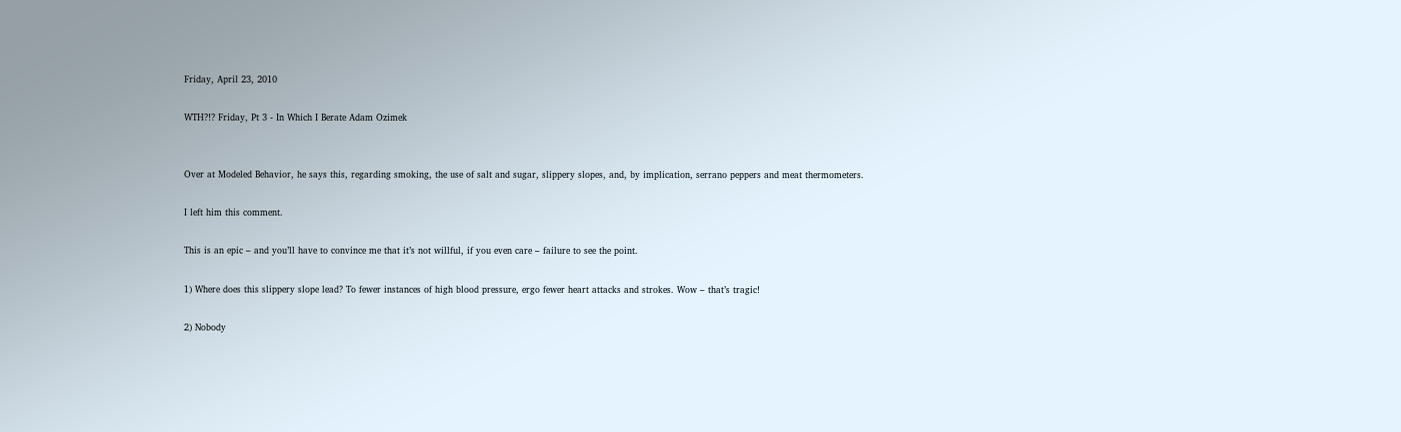Friday, April 23, 2010

WTH?!? Friday, Pt 3 - In Which I Berate Adam Ozimek


Over at Modeled Behavior, he says this, regarding smoking, the use of salt and sugar, slippery slopes, and, by implication, serrano peppers and meat thermometers.

I left him this comment.

This is an epic – and you’ll have to convince me that it’s not willful, if you even care – failure to see the point.

1) Where does this slippery slope lead? To fewer instances of high blood pressure, ergo fewer heart attacks and strokes. Wow – that’s tragic!

2) Nobody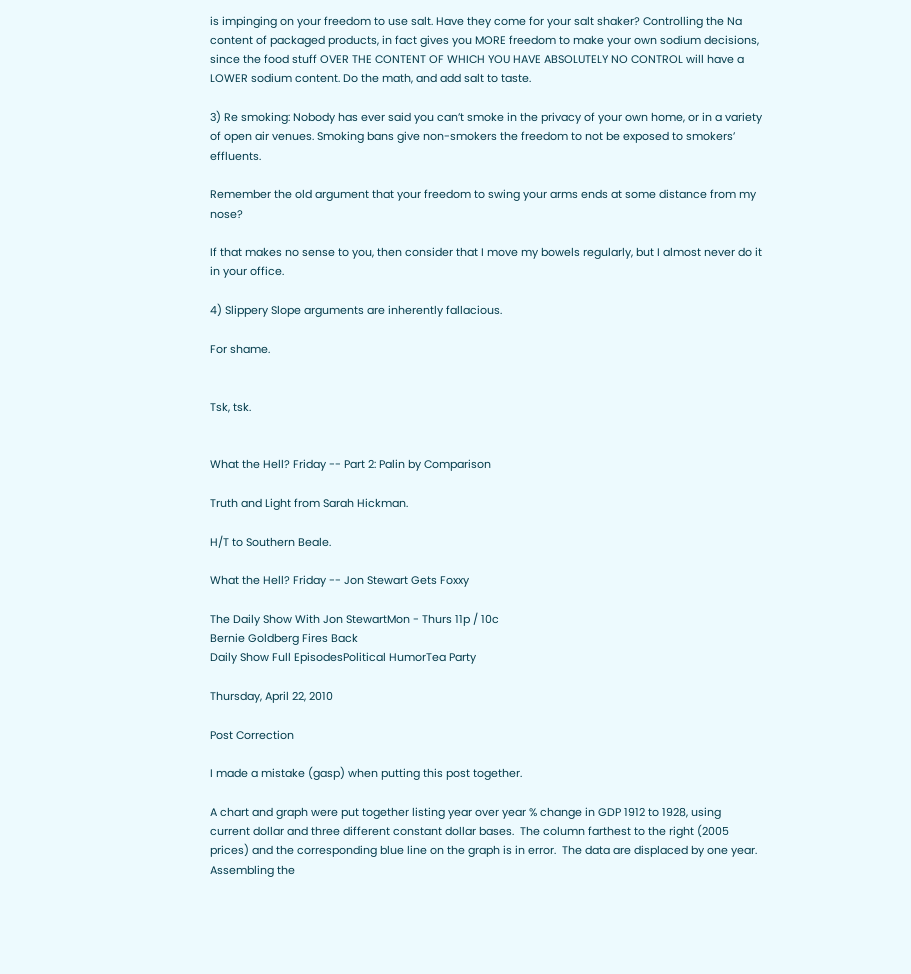is impinging on your freedom to use salt. Have they come for your salt shaker? Controlling the Na content of packaged products, in fact gives you MORE freedom to make your own sodium decisions, since the food stuff OVER THE CONTENT OF WHICH YOU HAVE ABSOLUTELY NO CONTROL will have a LOWER sodium content. Do the math, and add salt to taste.

3) Re smoking: Nobody has ever said you can’t smoke in the privacy of your own home, or in a variety of open air venues. Smoking bans give non-smokers the freedom to not be exposed to smokers’ effluents.

Remember the old argument that your freedom to swing your arms ends at some distance from my nose?

If that makes no sense to you, then consider that I move my bowels regularly, but I almost never do it in your office.

4) Slippery Slope arguments are inherently fallacious.

For shame.


Tsk, tsk.


What the Hell? Friday -- Part 2: Palin by Comparison

Truth and Light from Sarah Hickman.

H/T to Southern Beale.

What the Hell? Friday -- Jon Stewart Gets Foxxy

The Daily Show With Jon StewartMon - Thurs 11p / 10c
Bernie Goldberg Fires Back
Daily Show Full EpisodesPolitical HumorTea Party

Thursday, April 22, 2010

Post Correction

I made a mistake (gasp) when putting this post together.

A chart and graph were put together listing year over year % change in GDP 1912 to 1928, using current dollar and three different constant dollar bases.  The column farthest to the right (2005 prices) and the corresponding blue line on the graph is in error.  The data are displaced by one year.  Assembling the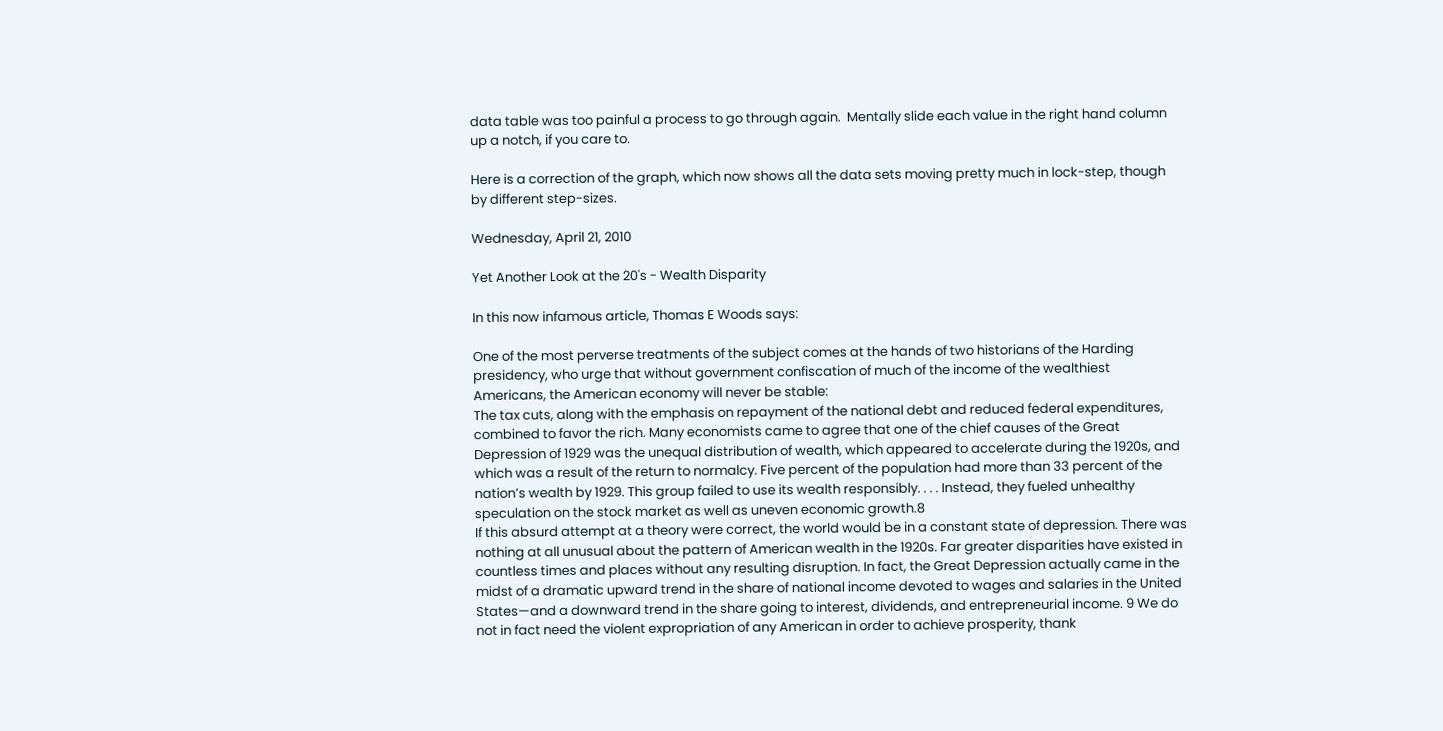data table was too painful a process to go through again.  Mentally slide each value in the right hand column up a notch, if you care to.

Here is a correction of the graph, which now shows all the data sets moving pretty much in lock-step, though by different step-sizes.

Wednesday, April 21, 2010

Yet Another Look at the 20's - Wealth Disparity

In this now infamous article, Thomas E Woods says:

One of the most perverse treatments of the subject comes at the hands of two historians of the Harding presidency, who urge that without government confiscation of much of the income of the wealthiest Americans, the American economy will never be stable:
The tax cuts, along with the emphasis on repayment of the national debt and reduced federal expenditures, combined to favor the rich. Many economists came to agree that one of the chief causes of the Great Depression of 1929 was the unequal distribution of wealth, which appeared to accelerate during the 1920s, and which was a result of the return to normalcy. Five percent of the population had more than 33 percent of the nation’s wealth by 1929. This group failed to use its wealth responsibly. . . . Instead, they fueled unhealthy speculation on the stock market as well as uneven economic growth.8
If this absurd attempt at a theory were correct, the world would be in a constant state of depression. There was nothing at all unusual about the pattern of American wealth in the 1920s. Far greater disparities have existed in countless times and places without any resulting disruption. In fact, the Great Depression actually came in the midst of a dramatic upward trend in the share of national income devoted to wages and salaries in the United States—and a downward trend in the share going to interest, dividends, and entrepreneurial income. 9 We do not in fact need the violent expropriation of any American in order to achieve prosperity, thank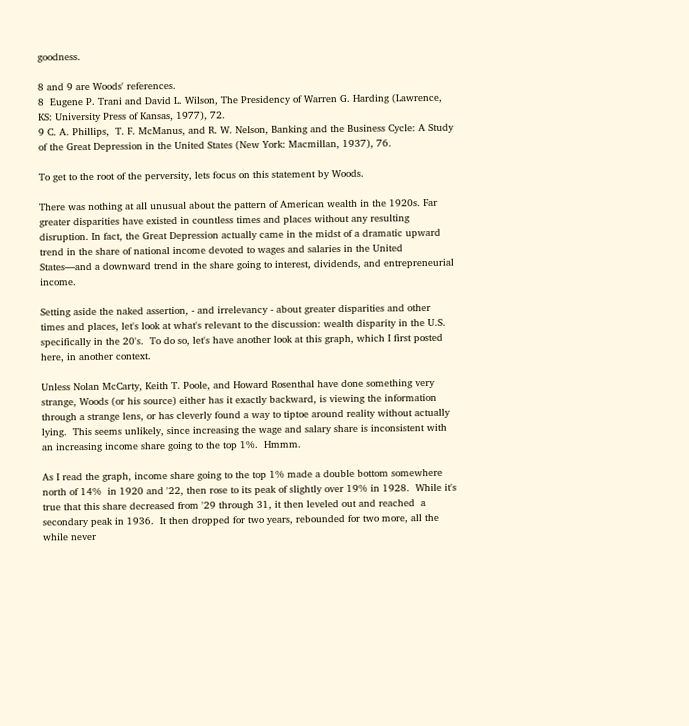goodness.

8 and 9 are Woods' references.
8  Eugene P. Trani and David L. Wilson, The Presidency of Warren G. Harding (Lawrence, KS: University Press of Kansas, 1977), 72.
9 C. A. Phillips,  T. F. McManus, and R. W. Nelson, Banking and the Business Cycle: A Study of the Great Depression in the United States (New York: Macmillan, 1937), 76.

To get to the root of the perversity, lets focus on this statement by Woods.

There was nothing at all unusual about the pattern of American wealth in the 1920s. Far greater disparities have existed in countless times and places without any resulting disruption. In fact, the Great Depression actually came in the midst of a dramatic upward trend in the share of national income devoted to wages and salaries in the United States—and a downward trend in the share going to interest, dividends, and entrepreneurial income.

Setting aside the naked assertion, - and irrelevancy - about greater disparities and other times and places, let's look at what's relevant to the discussion: wealth disparity in the U.S. specifically in the 20's.  To do so, let's have another look at this graph, which I first posted here, in another context.

Unless Nolan McCarty, Keith T. Poole, and Howard Rosenthal have done something very strange, Woods (or his source) either has it exactly backward, is viewing the information through a strange lens, or has cleverly found a way to tiptoe around reality without actually lying.  This seems unlikely, since increasing the wage and salary share is inconsistent with an increasing income share going to the top 1%.  Hmmm.

As I read the graph, income share going to the top 1% made a double bottom somewhere north of 14%  in 1920 and '22, then rose to its peak of slightly over 19% in 1928.  While it's true that this share decreased from '29 through 31, it then leveled out and reached  a secondary peak in 1936.  It then dropped for two years, rebounded for two more, all the while never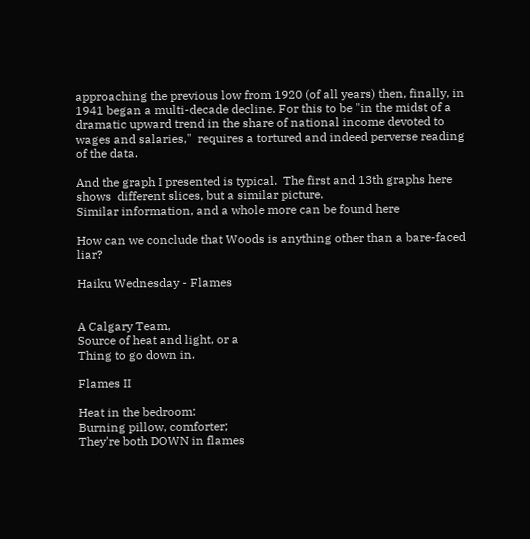approaching the previous low from 1920 (of all years) then, finally, in 1941 began a multi-decade decline. For this to be "in the midst of a dramatic upward trend in the share of national income devoted to wages and salaries,"  requires a tortured and indeed perverse reading of the data.

And the graph I presented is typical.  The first and 13th graphs here shows  different slices, but a similar picture.
Similar information, and a whole more can be found here

How can we conclude that Woods is anything other than a bare-faced liar?

Haiku Wednesday - Flames


A Calgary Team,
Source of heat and light, or a
Thing to go down in.

Flames II

Heat in the bedroom:
Burning pillow, comforter;
They're both DOWN in flames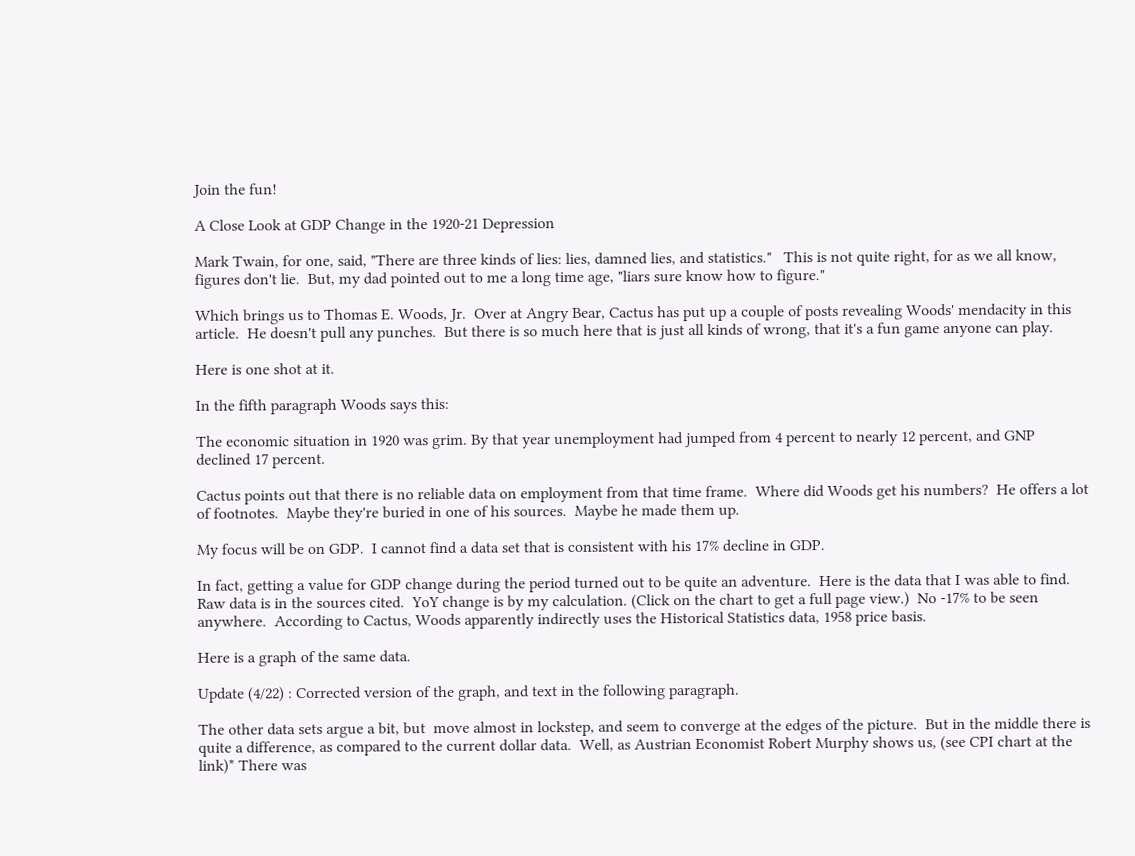Join the fun!

A Close Look at GDP Change in the 1920-21 Depression

Mark Twain, for one, said, "There are three kinds of lies: lies, damned lies, and statistics."   This is not quite right, for as we all know, figures don't lie.  But, my dad pointed out to me a long time age, "liars sure know how to figure."

Which brings us to Thomas E. Woods, Jr.  Over at Angry Bear, Cactus has put up a couple of posts revealing Woods' mendacity in this article.  He doesn't pull any punches.  But there is so much here that is just all kinds of wrong, that it's a fun game anyone can play.

Here is one shot at it.

In the fifth paragraph Woods says this:

The economic situation in 1920 was grim. By that year unemployment had jumped from 4 percent to nearly 12 percent, and GNP declined 17 percent.

Cactus points out that there is no reliable data on employment from that time frame.  Where did Woods get his numbers?  He offers a lot of footnotes.  Maybe they're buried in one of his sources.  Maybe he made them up.

My focus will be on GDP.  I cannot find a data set that is consistent with his 17% decline in GDP.

In fact, getting a value for GDP change during the period turned out to be quite an adventure.  Here is the data that I was able to find.  Raw data is in the sources cited.  YoY change is by my calculation. (Click on the chart to get a full page view.)  No -17% to be seen anywhere.  According to Cactus, Woods apparently indirectly uses the Historical Statistics data, 1958 price basis.

Here is a graph of the same data.

Update (4/22) : Corrected version of the graph, and text in the following paragraph.

The other data sets argue a bit, but  move almost in lockstep, and seem to converge at the edges of the picture.  But in the middle there is quite a difference, as compared to the current dollar data.  Well, as Austrian Economist Robert Murphy shows us, (see CPI chart at the link)* There was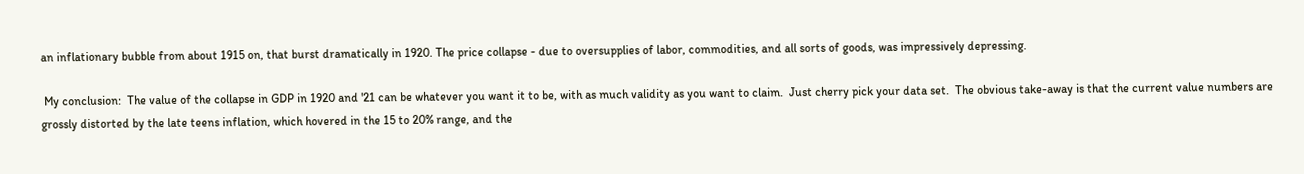an inflationary bubble from about 1915 on, that burst dramatically in 1920. The price collapse - due to oversupplies of labor, commodities, and all sorts of goods, was impressively depressing.

 My conclusion:  The value of the collapse in GDP in 1920 and '21 can be whatever you want it to be, with as much validity as you want to claim.  Just cherry pick your data set.  The obvious take-away is that the current value numbers are grossly distorted by the late teens inflation, which hovered in the 15 to 20% range, and the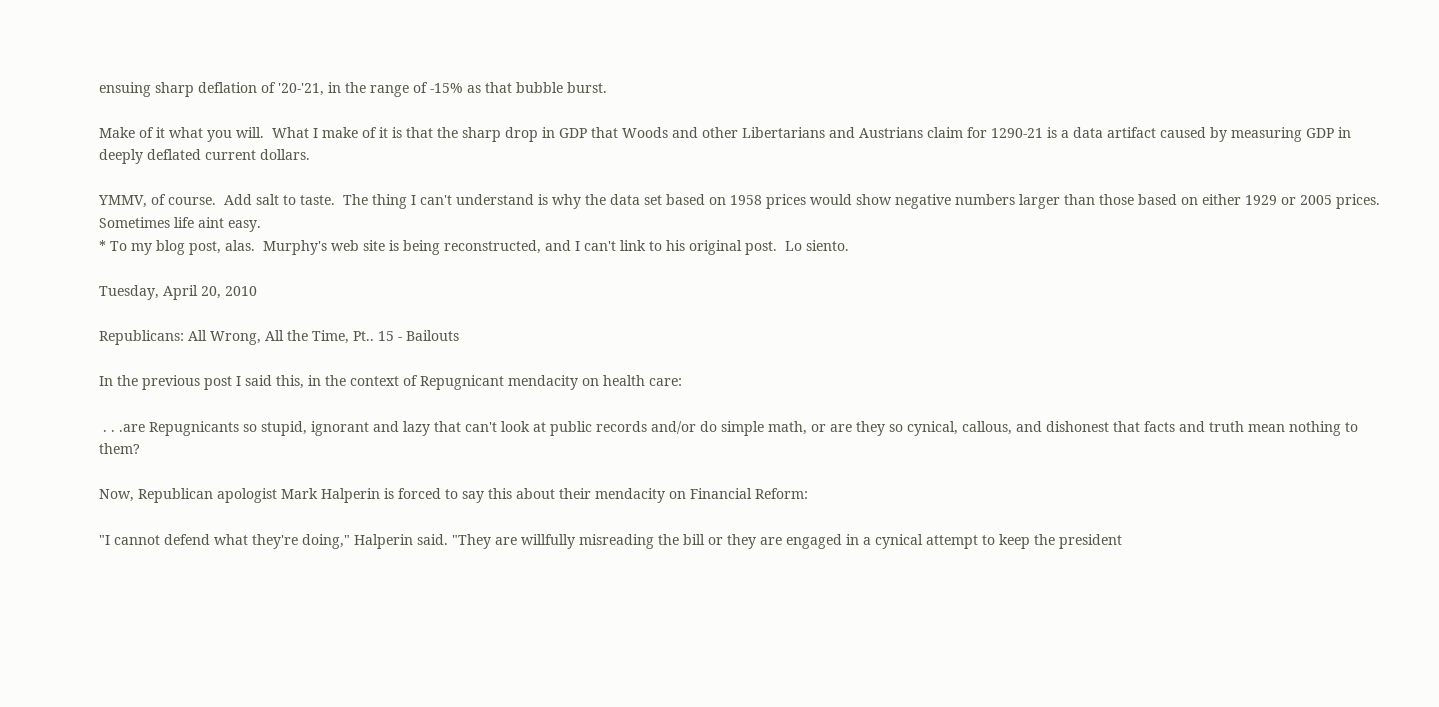ensuing sharp deflation of '20-'21, in the range of -15% as that bubble burst.

Make of it what you will.  What I make of it is that the sharp drop in GDP that Woods and other Libertarians and Austrians claim for 1290-21 is a data artifact caused by measuring GDP in deeply deflated current dollars.

YMMV, of course.  Add salt to taste.  The thing I can't understand is why the data set based on 1958 prices would show negative numbers larger than those based on either 1929 or 2005 prices.   Sometimes life aint easy.
* To my blog post, alas.  Murphy's web site is being reconstructed, and I can't link to his original post.  Lo siento.

Tuesday, April 20, 2010

Republicans: All Wrong, All the Time, Pt.. 15 - Bailouts

In the previous post I said this, in the context of Repugnicant mendacity on health care:

 . . .are Repugnicants so stupid, ignorant and lazy that can't look at public records and/or do simple math, or are they so cynical, callous, and dishonest that facts and truth mean nothing to them?

Now, Republican apologist Mark Halperin is forced to say this about their mendacity on Financial Reform:

"I cannot defend what they're doing," Halperin said. "They are willfully misreading the bill or they are engaged in a cynical attempt to keep the president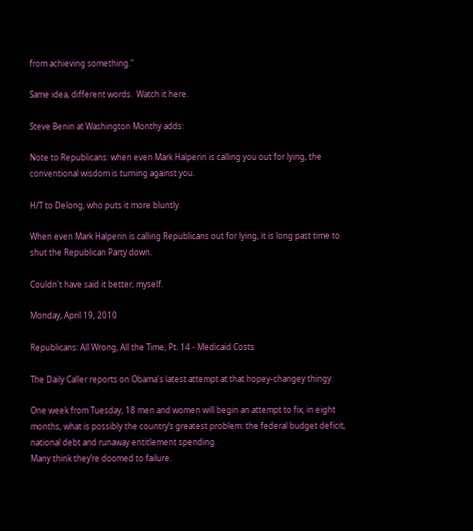from achieving something."

Same idea, different words.  Watch it here.

Steve Benin at Washington Monthy adds:

Note to Republicans: when even Mark Halperin is calling you out for lying, the conventional wisdom is turning against you.

H/T to Delong, who puts it more bluntly.

When even Mark Halperin is calling Republicans out for lying, it is long past time to shut the Republican Party down.

Couldn't have said it better, myself.

Monday, April 19, 2010

Republicans: All Wrong, All the Time, Pt. 14 - Medicaid Costs

The Daily Caller reports on Obama's latest attempt at that hopey-changey thingy.

One week from Tuesday, 18 men and women will begin an attempt to fix, in eight months, what is possibly the country’s greatest problem: the federal budget deficit, national debt and runaway entitlement spending.
Many think they’re doomed to failure.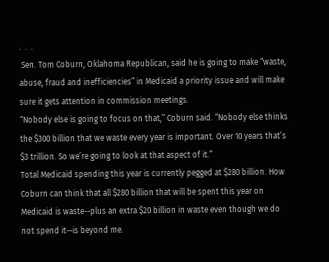.  .  .
 Sen. Tom Coburn, Oklahoma Republican, said he is going to make “waste, abuse, fraud and inefficiencies” in Medicaid a priority issue and will make sure it gets attention in commission meetings.
“Nobody else is going to focus on that,” Coburn said. “Nobody else thinks the $300 billion that we waste every year is important. Over 10 years that’s $3 trillion. So we’re going to look at that aspect of it.”
Total Medicaid spending this year is currently pegged at $280 billion. How Coburn can think that all $280 billion that will be spent this year on Medicaid is waste--plus an extra $20 billion in waste even though we do not spend it--is beyond me.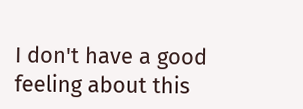I don't have a good feeling about this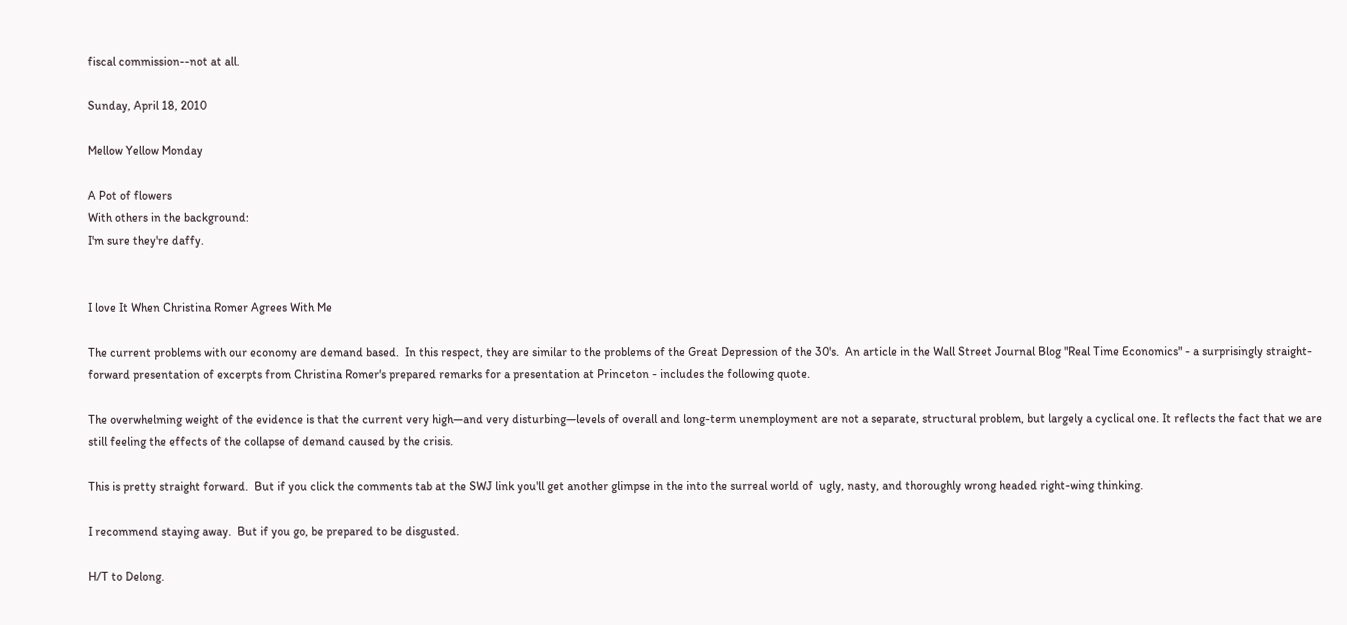fiscal commission--not at all.

Sunday, April 18, 2010

Mellow Yellow Monday

A Pot of flowers
With others in the background:
I'm sure they're daffy.


I love It When Christina Romer Agrees With Me

The current problems with our economy are demand based.  In this respect, they are similar to the problems of the Great Depression of the 30's.  An article in the Wall Street Journal Blog "Real Time Economics" - a surprisingly straight-forward presentation of excerpts from Christina Romer's prepared remarks for a presentation at Princeton - includes the following quote.

The overwhelming weight of the evidence is that the current very high—and very disturbing—levels of overall and long-term unemployment are not a separate, structural problem, but largely a cyclical one. It reflects the fact that we are still feeling the effects of the collapse of demand caused by the crisis.

This is pretty straight forward.  But if you click the comments tab at the SWJ link you'll get another glimpse in the into the surreal world of  ugly, nasty, and thoroughly wrong headed right-wing thinking.

I recommend staying away.  But if you go, be prepared to be disgusted.

H/T to Delong.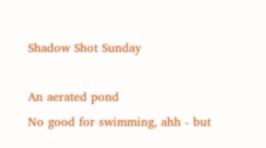Shadow Shot Sunday

An aerated pond
No good for swimming, ahh - but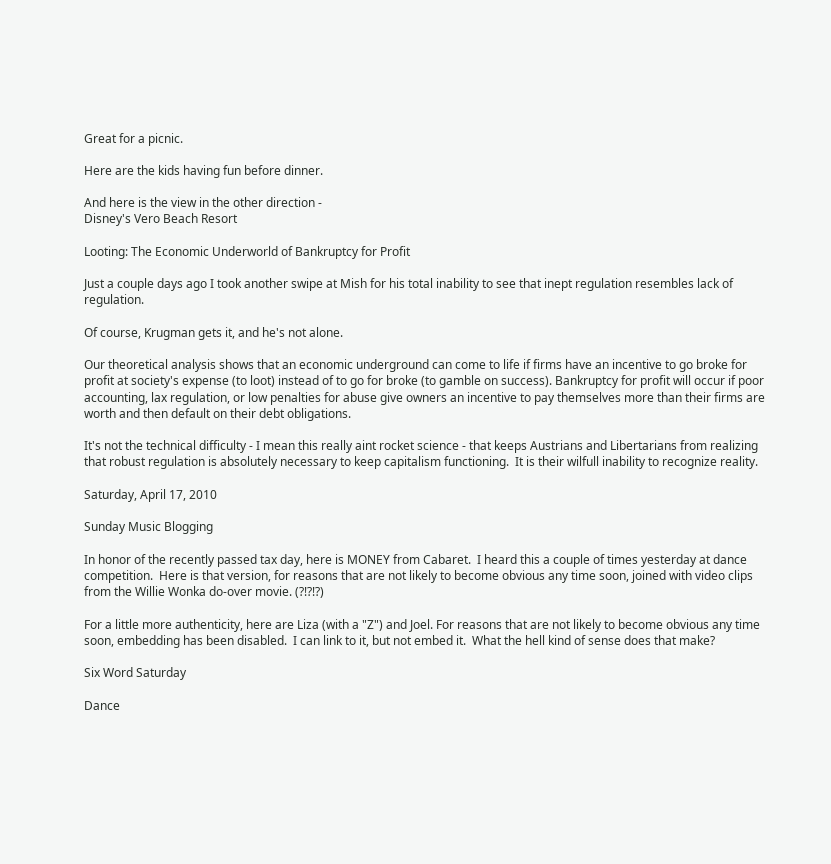Great for a picnic.

Here are the kids having fun before dinner.

And here is the view in the other direction -
Disney's Vero Beach Resort

Looting: The Economic Underworld of Bankruptcy for Profit

Just a couple days ago I took another swipe at Mish for his total inability to see that inept regulation resembles lack of regulation.

Of course, Krugman gets it, and he's not alone.

Our theoretical analysis shows that an economic underground can come to life if firms have an incentive to go broke for profit at society's expense (to loot) instead of to go for broke (to gamble on success). Bankruptcy for profit will occur if poor accounting, lax regulation, or low penalties for abuse give owners an incentive to pay themselves more than their firms are worth and then default on their debt obligations.

It's not the technical difficulty - I mean this really aint rocket science - that keeps Austrians and Libertarians from realizing that robust regulation is absolutely necessary to keep capitalism functioning.  It is their wilfull inability to recognize reality.

Saturday, April 17, 2010

Sunday Music Blogging

In honor of the recently passed tax day, here is MONEY from Cabaret.  I heard this a couple of times yesterday at dance competition.  Here is that version, for reasons that are not likely to become obvious any time soon, joined with video clips from the Willie Wonka do-over movie. (?!?!?)

For a little more authenticity, here are Liza (with a "Z") and Joel. For reasons that are not likely to become obvious any time soon, embedding has been disabled.  I can link to it, but not embed it.  What the hell kind of sense does that make?

Six Word Saturday

Dance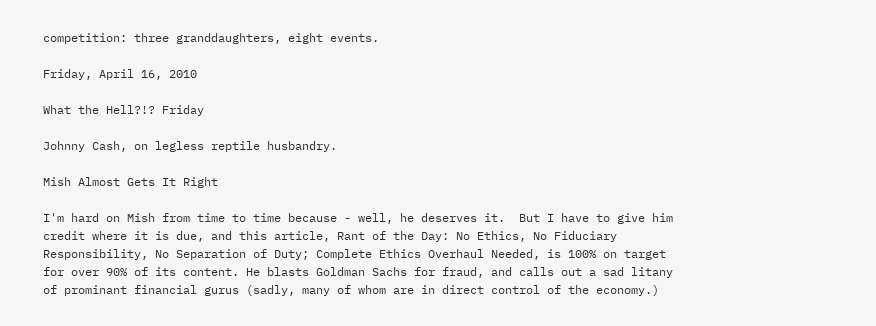competition: three granddaughters, eight events.

Friday, April 16, 2010

What the Hell?!? Friday

Johnny Cash, on legless reptile husbandry.

Mish Almost Gets It Right

I'm hard on Mish from time to time because - well, he deserves it.  But I have to give him credit where it is due, and this article, Rant of the Day: No Ethics, No Fiduciary Responsibility, No Separation of Duty; Complete Ethics Overhaul Needed, is 100% on target for over 90% of its content. He blasts Goldman Sachs for fraud, and calls out a sad litany of prominant financial gurus (sadly, many of whom are in direct control of the economy.)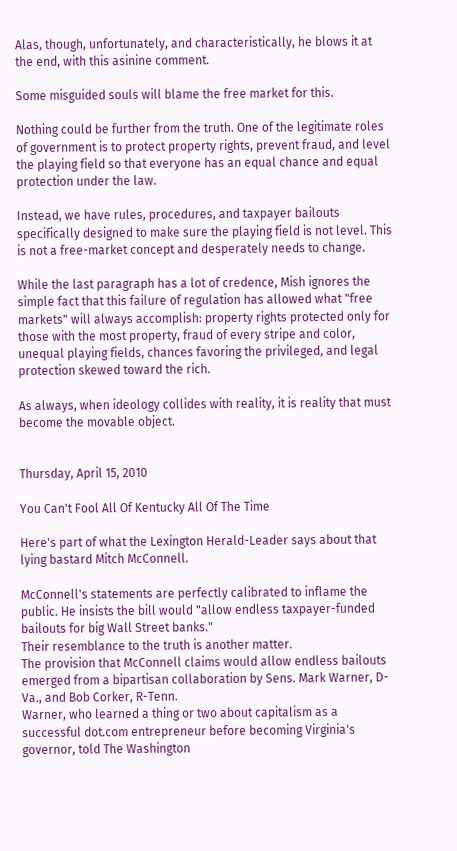Alas, though, unfortunately, and characteristically, he blows it at the end, with this asinine comment.

Some misguided souls will blame the free market for this.

Nothing could be further from the truth. One of the legitimate roles of government is to protect property rights, prevent fraud, and level the playing field so that everyone has an equal chance and equal protection under the law.

Instead, we have rules, procedures, and taxpayer bailouts specifically designed to make sure the playing field is not level. This is not a free-market concept and desperately needs to change.

While the last paragraph has a lot of credence, Mish ignores the simple fact that this failure of regulation has allowed what "free markets" will always accomplish: property rights protected only for those with the most property, fraud of every stripe and color, unequal playing fields, chances favoring the privileged, and legal protection skewed toward the rich.

As always, when ideology collides with reality, it is reality that must become the movable object.


Thursday, April 15, 2010

You Can't Fool All Of Kentucky All Of The Time

Here's part of what the Lexington Herald-Leader says about that lying bastard Mitch McConnell.

McConnell's statements are perfectly calibrated to inflame the public. He insists the bill would "allow endless taxpayer-funded bailouts for big Wall Street banks."
Their resemblance to the truth is another matter.
The provision that McConnell claims would allow endless bailouts emerged from a bipartisan collaboration by Sens. Mark Warner, D-Va., and Bob Corker, R-Tenn.
Warner, who learned a thing or two about capitalism as a successful dot.com entrepreneur before becoming Virginia's governor, told The Washington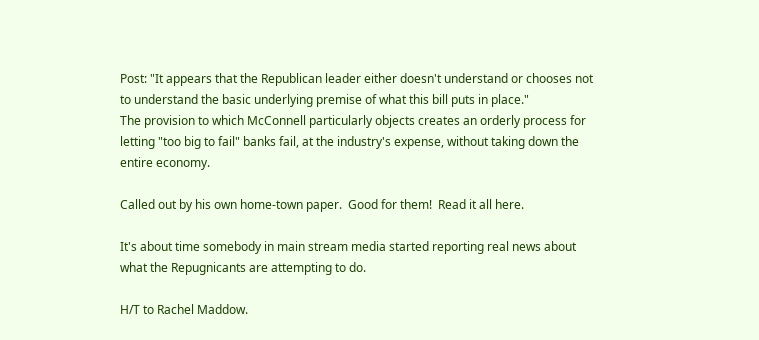Post: "It appears that the Republican leader either doesn't understand or chooses not to understand the basic underlying premise of what this bill puts in place."
The provision to which McConnell particularly objects creates an orderly process for letting "too big to fail" banks fail, at the industry's expense, without taking down the entire economy.

Called out by his own home-town paper.  Good for them!  Read it all here.

It's about time somebody in main stream media started reporting real news about what the Repugnicants are attempting to do.

H/T to Rachel Maddow.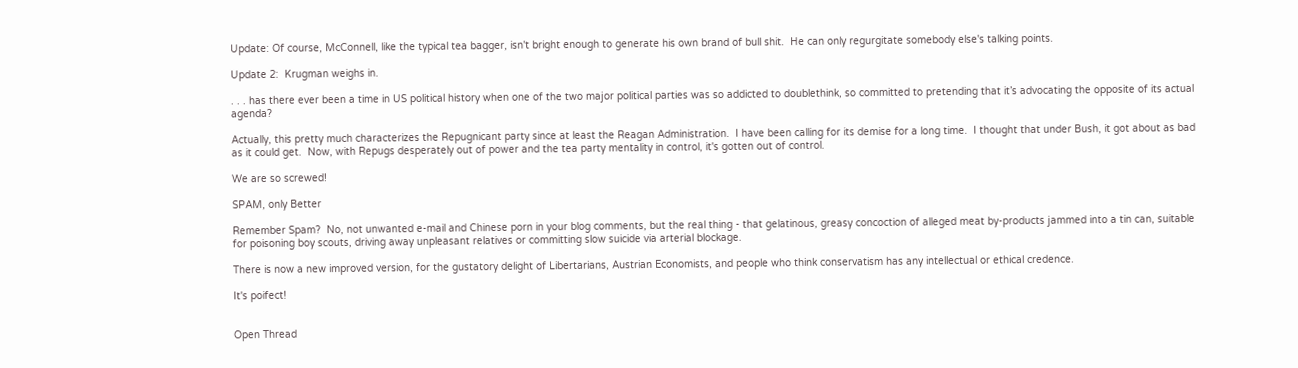Update: Of course, McConnell, like the typical tea bagger, isn't bright enough to generate his own brand of bull shit.  He can only regurgitate somebody else's talking points.

Update 2:  Krugman weighs in.

. . . has there ever been a time in US political history when one of the two major political parties was so addicted to doublethink, so committed to pretending that it’s advocating the opposite of its actual agenda?

Actually, this pretty much characterizes the Repugnicant party since at least the Reagan Administration.  I have been calling for its demise for a long time.  I thought that under Bush, it got about as bad as it could get.  Now, with Repugs desperately out of power and the tea party mentality in control, it's gotten out of control.

We are so screwed!

SPAM, only Better

Remember Spam?  No, not unwanted e-mail and Chinese porn in your blog comments, but the real thing - that gelatinous, greasy concoction of alleged meat by-products jammed into a tin can, suitable for poisoning boy scouts, driving away unpleasant relatives or committing slow suicide via arterial blockage.

There is now a new improved version, for the gustatory delight of Libertarians, Austrian Economists, and people who think conservatism has any intellectual or ethical credence.

It's poifect!


Open Thread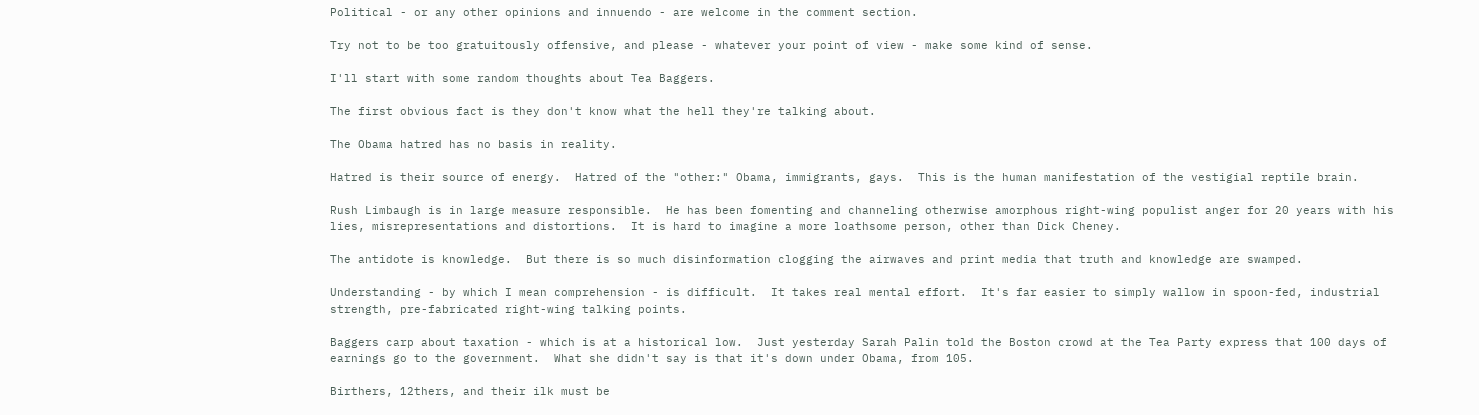Political - or any other opinions and innuendo - are welcome in the comment section.

Try not to be too gratuitously offensive, and please - whatever your point of view - make some kind of sense.

I'll start with some random thoughts about Tea Baggers.

The first obvious fact is they don't know what the hell they're talking about.

The Obama hatred has no basis in reality.

Hatred is their source of energy.  Hatred of the "other:" Obama, immigrants, gays.  This is the human manifestation of the vestigial reptile brain.

Rush Limbaugh is in large measure responsible.  He has been fomenting and channeling otherwise amorphous right-wing populist anger for 20 years with his lies, misrepresentations and distortions.  It is hard to imagine a more loathsome person, other than Dick Cheney.

The antidote is knowledge.  But there is so much disinformation clogging the airwaves and print media that truth and knowledge are swamped.

Understanding - by which I mean comprehension - is difficult.  It takes real mental effort.  It's far easier to simply wallow in spoon-fed, industrial strength, pre-fabricated right-wing talking points.

Baggers carp about taxation - which is at a historical low.  Just yesterday Sarah Palin told the Boston crowd at the Tea Party express that 100 days of earnings go to the government.  What she didn't say is that it's down under Obama, from 105.

Birthers, 12thers, and their ilk must be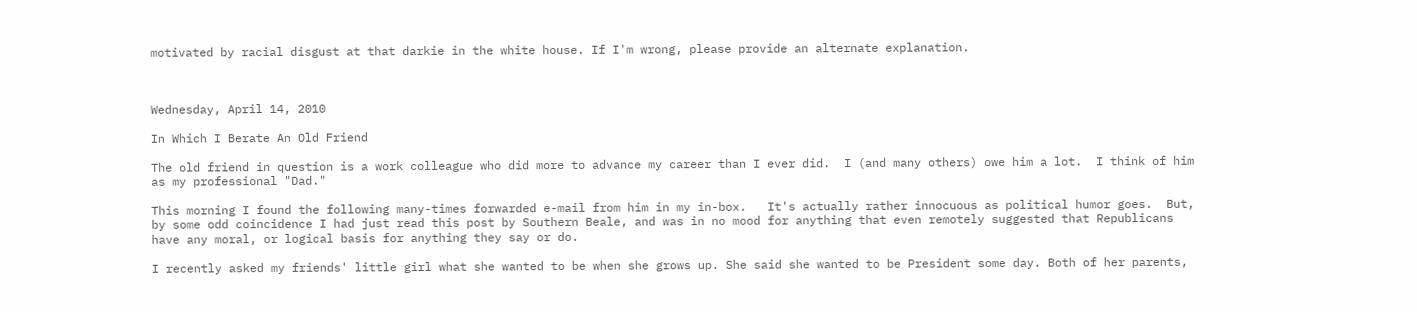motivated by racial disgust at that darkie in the white house. If I'm wrong, please provide an alternate explanation.



Wednesday, April 14, 2010

In Which I Berate An Old Friend

The old friend in question is a work colleague who did more to advance my career than I ever did.  I (and many others) owe him a lot.  I think of him as my professional "Dad."

This morning I found the following many-times forwarded e-mail from him in my in-box.   It's actually rather innocuous as political humor goes.  But, by some odd coincidence I had just read this post by Southern Beale, and was in no mood for anything that even remotely suggested that Republicans have any moral, or logical basis for anything they say or do.

I recently asked my friends' little girl what she wanted to be when she grows up. She said she wanted to be President some day. Both of her parents,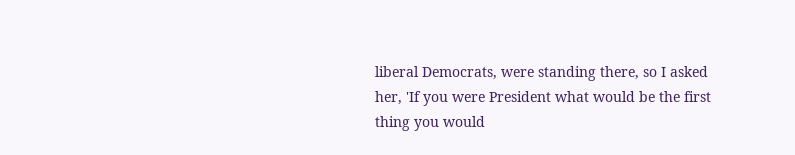liberal Democrats, were standing there, so I asked her, 'If you were President what would be the first thing you would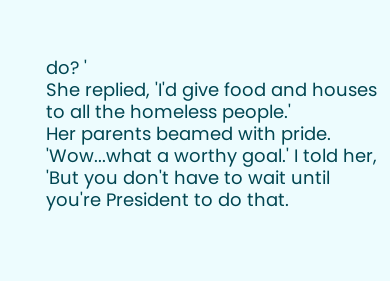do? '
She replied, 'I'd give food and houses to all the homeless people.'
Her parents beamed with pride.
'Wow...what a worthy goal.' I told her, 'But you don't have to wait until you're President to do that.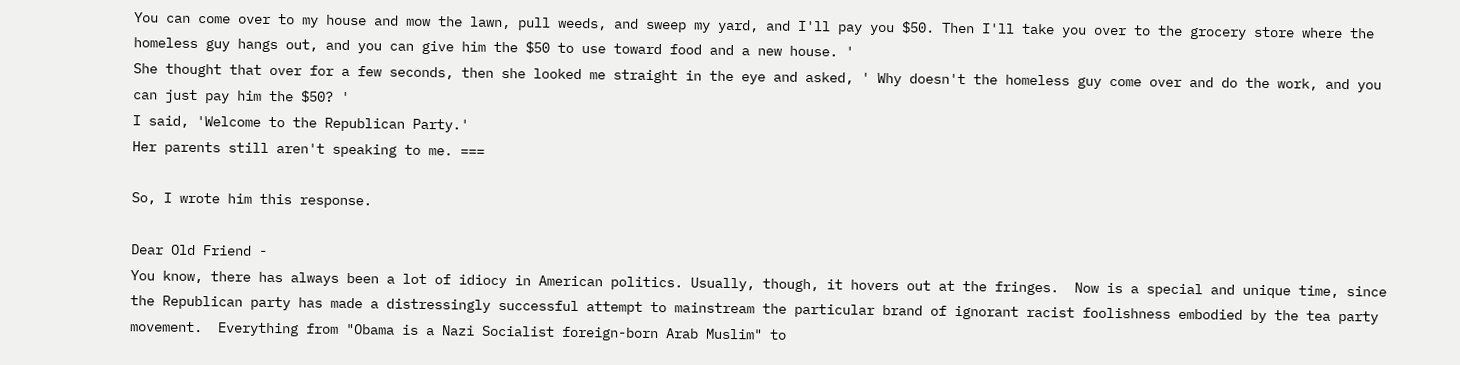You can come over to my house and mow the lawn, pull weeds, and sweep my yard, and I'll pay you $50. Then I'll take you over to the grocery store where the homeless guy hangs out, and you can give him the $50 to use toward food and a new house. '
She thought that over for a few seconds, then she looked me straight in the eye and asked, ' Why doesn't the homeless guy come over and do the work, and you can just pay him the $50? '
I said, 'Welcome to the Republican Party.'
Her parents still aren't speaking to me. ===

So, I wrote him this response.

Dear Old Friend -
You know, there has always been a lot of idiocy in American politics. Usually, though, it hovers out at the fringes.  Now is a special and unique time, since the Republican party has made a distressingly successful attempt to mainstream the particular brand of ignorant racist foolishness embodied by the tea party movement.  Everything from "Obama is a Nazi Socialist foreign-born Arab Muslim" to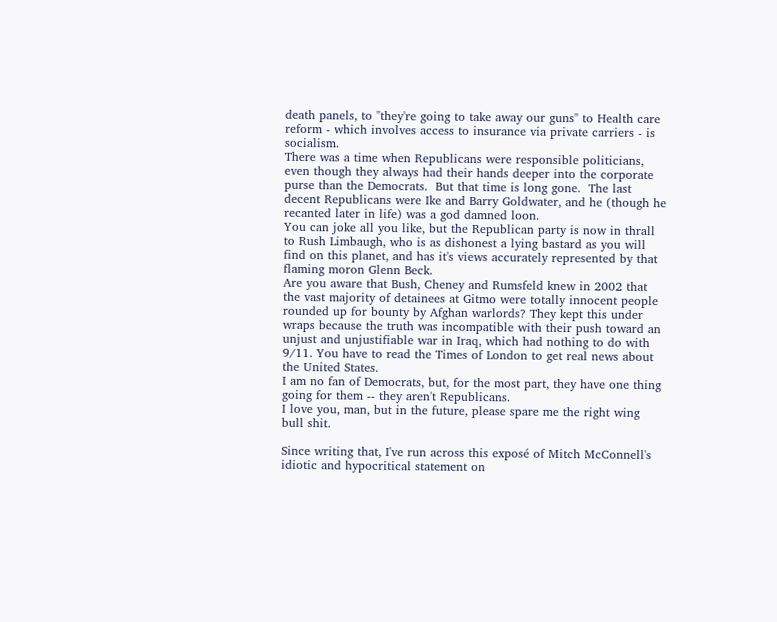death panels, to "they're going to take away our guns" to Health care reform - which involves access to insurance via private carriers - is socialism.
There was a time when Republicans were responsible politicians, even though they always had their hands deeper into the corporate purse than the Democrats.  But that time is long gone.  The last decent Republicans were Ike and Barry Goldwater, and he (though he recanted later in life) was a god damned loon.
You can joke all you like, but the Republican party is now in thrall to Rush Limbaugh, who is as dishonest a lying bastard as you will find on this planet, and has it's views accurately represented by that flaming moron Glenn Beck.
Are you aware that Bush, Cheney and Rumsfeld knew in 2002 that the vast majority of detainees at Gitmo were totally innocent people rounded up for bounty by Afghan warlords? They kept this under wraps because the truth was incompatible with their push toward an unjust and unjustifiable war in Iraq, which had nothing to do with 9/11. You have to read the Times of London to get real news about the United States.
I am no fan of Democrats, but, for the most part, they have one thing going for them -- they aren't Republicans.
I love you, man, but in the future, please spare me the right wing bull shit.

Since writing that, I've run across this exposé of Mitch McConnell's idiotic and hypocritical statement on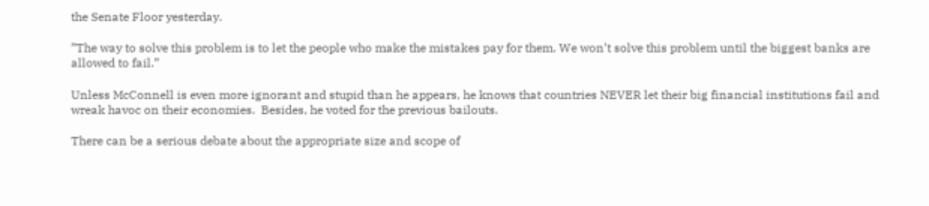the Senate Floor yesterday.

”The way to solve this problem is to let the people who make the mistakes pay for them. We won’t solve this problem until the biggest banks are allowed to fail.”

Unless McConnell is even more ignorant and stupid than he appears, he knows that countries NEVER let their big financial institutions fail and wreak havoc on their economies.  Besides, he voted for the previous bailouts.

There can be a serious debate about the appropriate size and scope of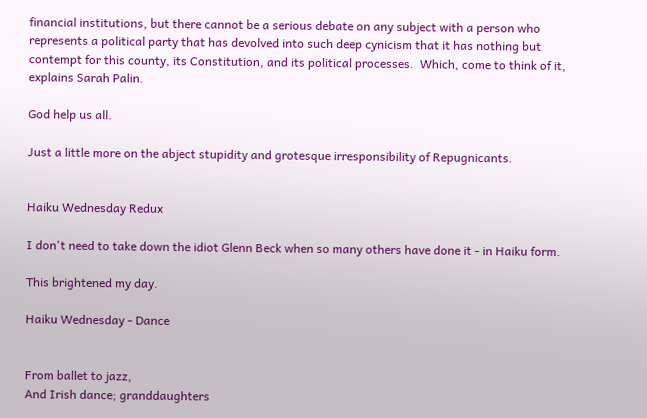financial institutions, but there cannot be a serious debate on any subject with a person who represents a political party that has devolved into such deep cynicism that it has nothing but contempt for this county, its Constitution, and its political processes.  Which, come to think of it, explains Sarah Palin.

God help us all.

Just a little more on the abject stupidity and grotesque irresponsibility of Repugnicants.


Haiku Wednesday Redux

I don't need to take down the idiot Glenn Beck when so many others have done it - in Haiku form.

This brightened my day.

Haiku Wednesday - Dance


From ballet to jazz,
And Irish dance; granddaughters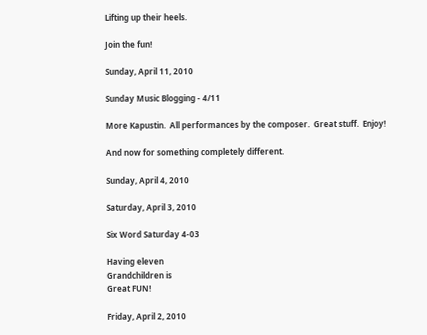Lifting up their heels.

Join the fun!

Sunday, April 11, 2010

Sunday Music Blogging - 4/11

More Kapustin.  All performances by the composer.  Great stuff.  Enjoy!

And now for something completely different.

Sunday, April 4, 2010

Saturday, April 3, 2010

Six Word Saturday 4-03

Having eleven
Grandchildren is
Great FUN!

Friday, April 2, 2010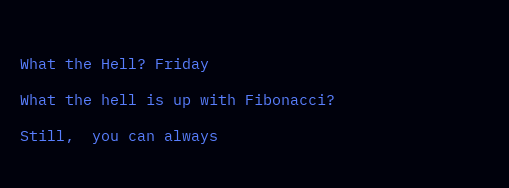What the Hell? Friday

What the hell is up with Fibonacci?

Still,  you can always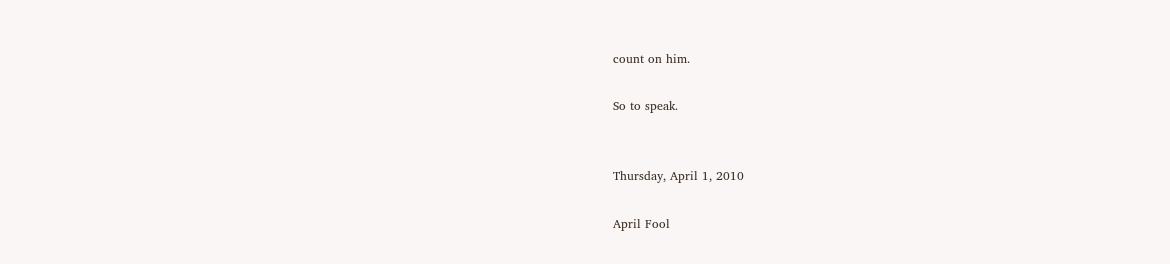count on him.

So to speak.


Thursday, April 1, 2010

April Fool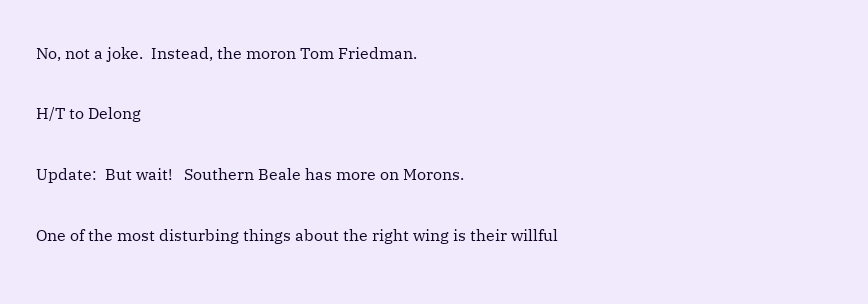No, not a joke.  Instead, the moron Tom Friedman.

H/T to Delong

Update:  But wait!   Southern Beale has more on Morons.

One of the most disturbing things about the right wing is their willful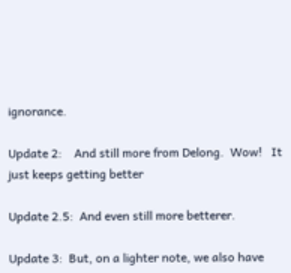ignorance.

Update 2:    And still more from Delong.  Wow!   It just keeps getting better

Update 2.5:  And even still more betterer.

Update 3:  But, on a lighter note, we also have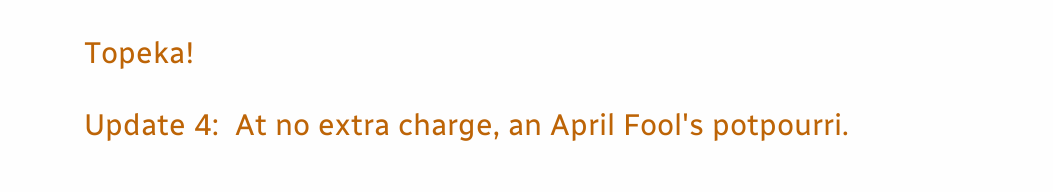Topeka!

Update 4:  At no extra charge, an April Fool's potpourri.